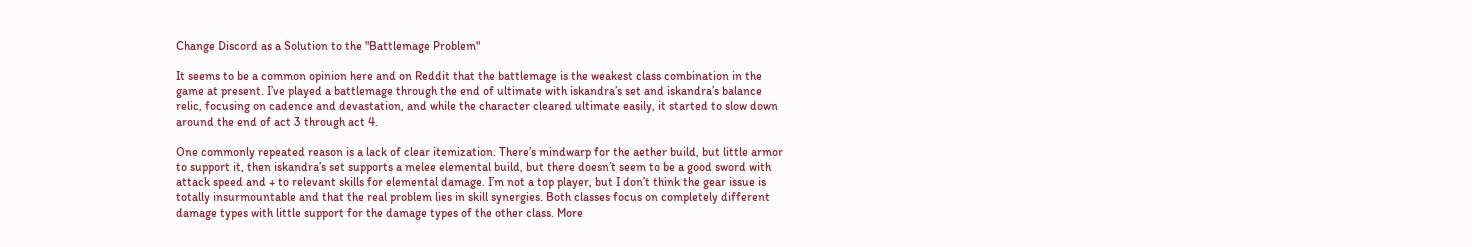Change Discord as a Solution to the "Battlemage Problem"

It seems to be a common opinion here and on Reddit that the battlemage is the weakest class combination in the game at present. I’ve played a battlemage through the end of ultimate with iskandra’s set and iskandra’s balance relic, focusing on cadence and devastation, and while the character cleared ultimate easily, it started to slow down around the end of act 3 through act 4.

One commonly repeated reason is a lack of clear itemization. There’s mindwarp for the aether build, but little armor to support it, then iskandra’s set supports a melee elemental build, but there doesn’t seem to be a good sword with attack speed and + to relevant skills for elemental damage. I’m not a top player, but I don’t think the gear issue is totally insurmountable and that the real problem lies in skill synergies. Both classes focus on completely different damage types with little support for the damage types of the other class. More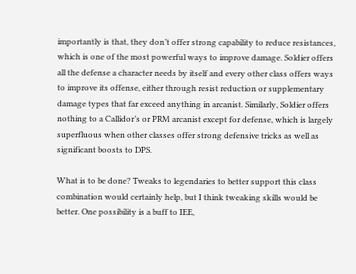importantly is that, they don’t offer strong capability to reduce resistances, which is one of the most powerful ways to improve damage. Soldier offers all the defense a character needs by itself and every other class offers ways to improve its offense, either through resist reduction or supplementary damage types that far exceed anything in arcanist. Similarly, Soldier offers nothing to a Callidor’s or PRM arcanist except for defense, which is largely superfluous when other classes offer strong defensive tricks as well as significant boosts to DPS.

What is to be done? Tweaks to legendaries to better support this class combination would certainly help, but I think tweaking skills would be better. One possibility is a buff to IEE,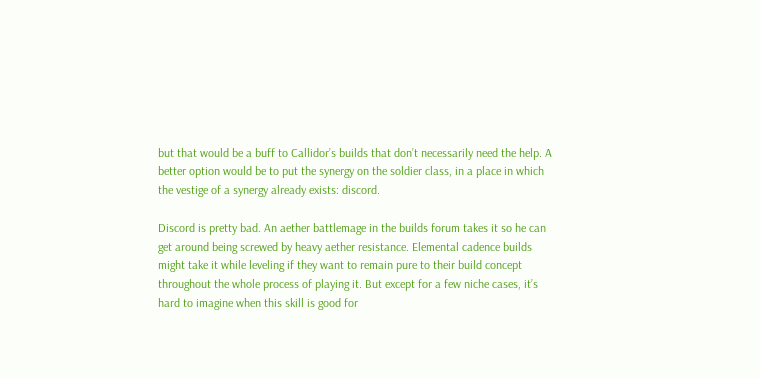but that would be a buff to Callidor’s builds that don’t necessarily need the help. A better option would be to put the synergy on the soldier class, in a place in which the vestige of a synergy already exists: discord.

Discord is pretty bad. An aether battlemage in the builds forum takes it so he can get around being screwed by heavy aether resistance. Elemental cadence builds might take it while leveling if they want to remain pure to their build concept throughout the whole process of playing it. But except for a few niche cases, it’s hard to imagine when this skill is good for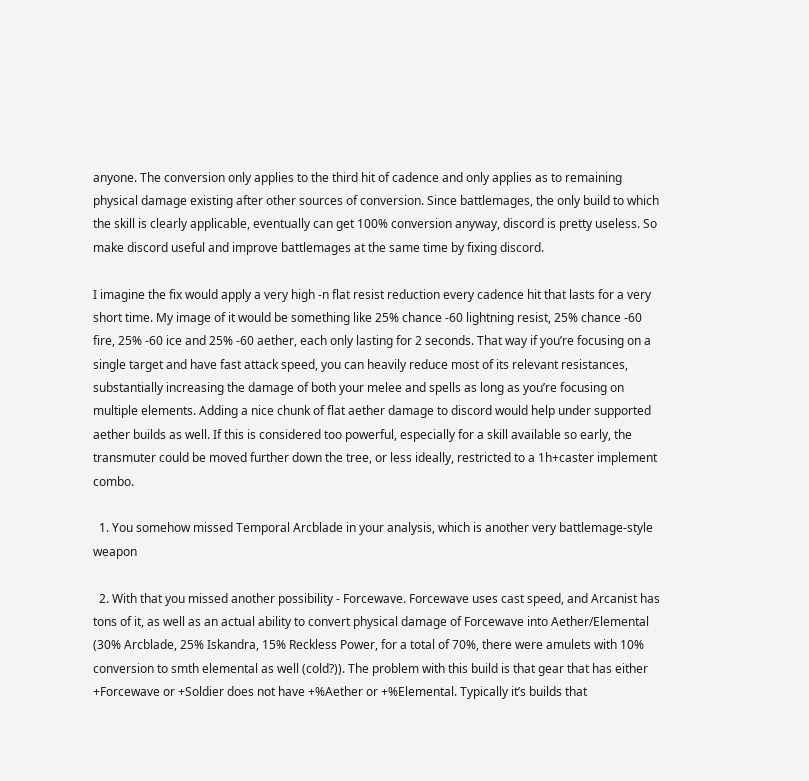anyone. The conversion only applies to the third hit of cadence and only applies as to remaining physical damage existing after other sources of conversion. Since battlemages, the only build to which the skill is clearly applicable, eventually can get 100% conversion anyway, discord is pretty useless. So make discord useful and improve battlemages at the same time by fixing discord.

I imagine the fix would apply a very high -n flat resist reduction every cadence hit that lasts for a very short time. My image of it would be something like 25% chance -60 lightning resist, 25% chance -60 fire, 25% -60 ice and 25% -60 aether, each only lasting for 2 seconds. That way if you’re focusing on a single target and have fast attack speed, you can heavily reduce most of its relevant resistances, substantially increasing the damage of both your melee and spells as long as you’re focusing on multiple elements. Adding a nice chunk of flat aether damage to discord would help under supported aether builds as well. If this is considered too powerful, especially for a skill available so early, the transmuter could be moved further down the tree, or less ideally, restricted to a 1h+caster implement combo.

  1. You somehow missed Temporal Arcblade in your analysis, which is another very battlemage-style weapon

  2. With that you missed another possibility - Forcewave. Forcewave uses cast speed, and Arcanist has tons of it, as well as an actual ability to convert physical damage of Forcewave into Aether/Elemental (30% Arcblade, 25% Iskandra, 15% Reckless Power, for a total of 70%, there were amulets with 10% conversion to smth elemental as well (cold?)). The problem with this build is that gear that has either +Forcewave or +Soldier does not have +%Aether or +%Elemental. Typically it’s builds that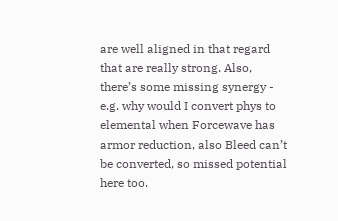are well aligned in that regard that are really strong. Also, there’s some missing synergy - e.g. why would I convert phys to elemental when Forcewave has armor reduction, also Bleed can’t be converted, so missed potential here too.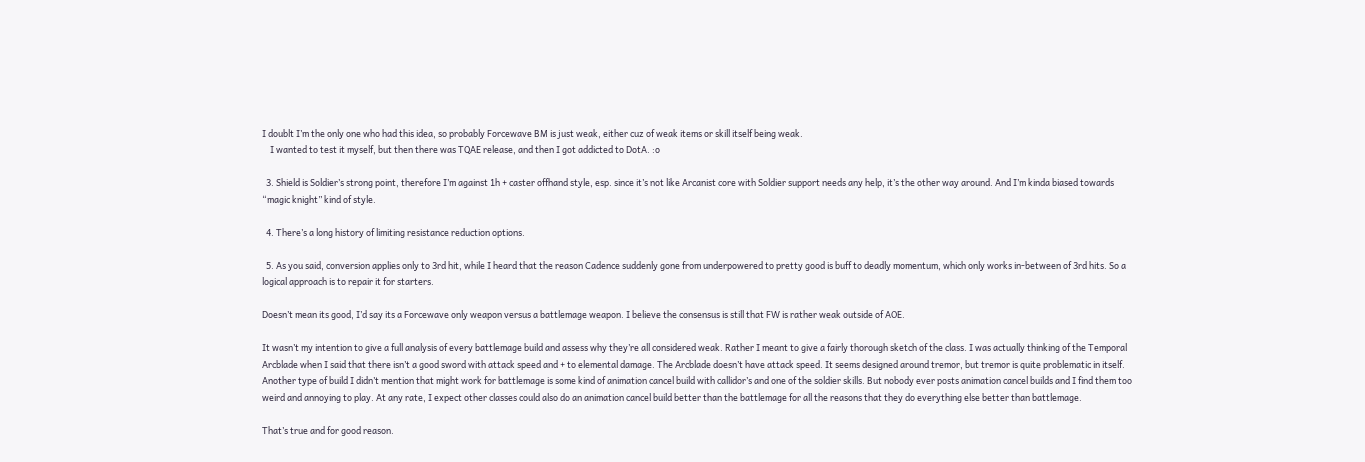I doublt I’m the only one who had this idea, so probably Forcewave BM is just weak, either cuz of weak items or skill itself being weak.
    I wanted to test it myself, but then there was TQAE release, and then I got addicted to DotA. :o

  3. Shield is Soldier’s strong point, therefore I’m against 1h + caster offhand style, esp. since it’s not like Arcanist core with Soldier support needs any help, it’s the other way around. And I’m kinda biased towards “magic knight” kind of style.

  4. There’s a long history of limiting resistance reduction options.

  5. As you said, conversion applies only to 3rd hit, while I heard that the reason Cadence suddenly gone from underpowered to pretty good is buff to deadly momentum, which only works in-between of 3rd hits. So a logical approach is to repair it for starters.

Doesn’t mean its good, I’d say its a Forcewave only weapon versus a battlemage weapon. I believe the consensus is still that FW is rather weak outside of AOE.

It wasn’t my intention to give a full analysis of every battlemage build and assess why they’re all considered weak. Rather I meant to give a fairly thorough sketch of the class. I was actually thinking of the Temporal Arcblade when I said that there isn’t a good sword with attack speed and + to elemental damage. The Arcblade doesn’t have attack speed. It seems designed around tremor, but tremor is quite problematic in itself. Another type of build I didn’t mention that might work for battlemage is some kind of animation cancel build with callidor’s and one of the soldier skills. But nobody ever posts animation cancel builds and I find them too weird and annoying to play. At any rate, I expect other classes could also do an animation cancel build better than the battlemage for all the reasons that they do everything else better than battlemage.

That’s true and for good reason.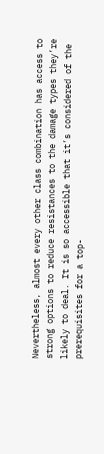Nevertheless, almost every other class combination has access to strong options to reduce resistances to the damage types they’re likely to deal. It is so accessible that it’s considered of the prerequisites for a top-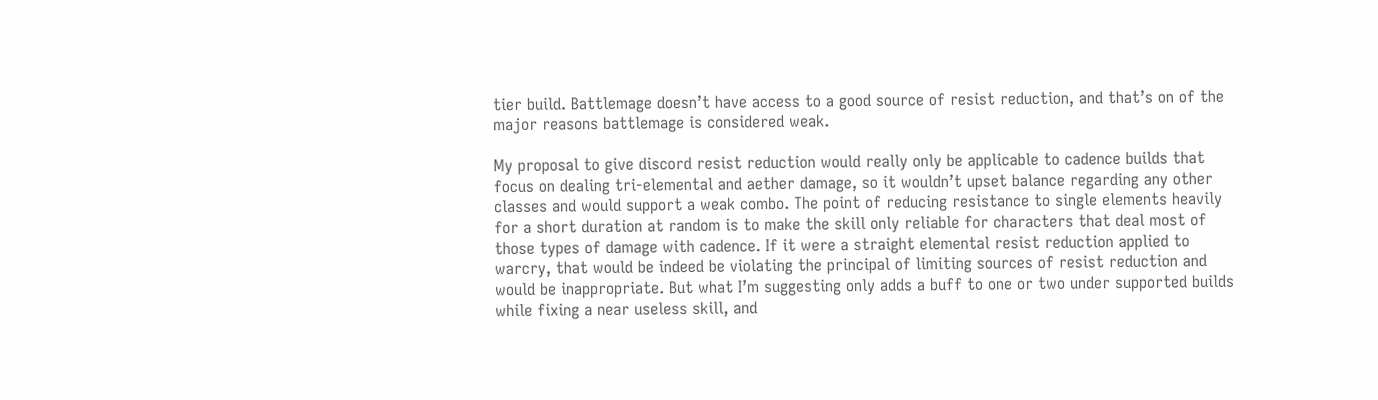tier build. Battlemage doesn’t have access to a good source of resist reduction, and that’s on of the major reasons battlemage is considered weak.

My proposal to give discord resist reduction would really only be applicable to cadence builds that focus on dealing tri-elemental and aether damage, so it wouldn’t upset balance regarding any other classes and would support a weak combo. The point of reducing resistance to single elements heavily for a short duration at random is to make the skill only reliable for characters that deal most of those types of damage with cadence. If it were a straight elemental resist reduction applied to warcry, that would be indeed be violating the principal of limiting sources of resist reduction and would be inappropriate. But what I’m suggesting only adds a buff to one or two under supported builds while fixing a near useless skill, and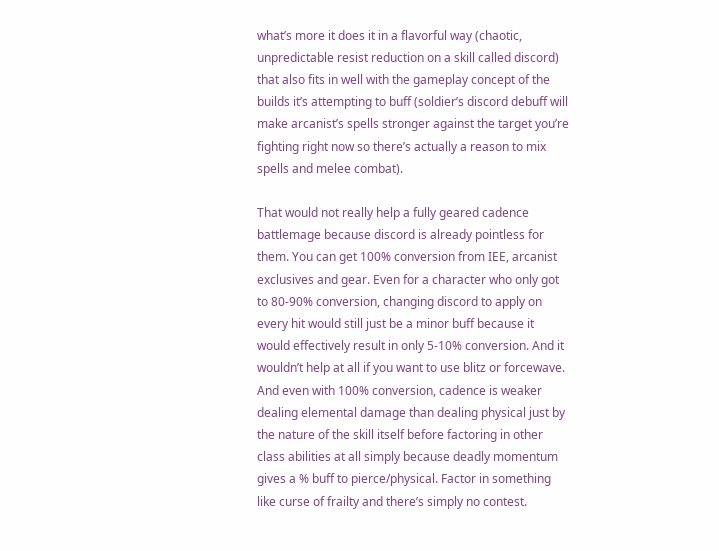what’s more it does it in a flavorful way (chaotic, unpredictable resist reduction on a skill called discord) that also fits in well with the gameplay concept of the builds it’s attempting to buff (soldier’s discord debuff will make arcanist’s spells stronger against the target you’re fighting right now so there’s actually a reason to mix spells and melee combat).

That would not really help a fully geared cadence battlemage because discord is already pointless for them. You can get 100% conversion from IEE, arcanist exclusives and gear. Even for a character who only got to 80-90% conversion, changing discord to apply on every hit would still just be a minor buff because it would effectively result in only 5-10% conversion. And it wouldn’t help at all if you want to use blitz or forcewave. And even with 100% conversion, cadence is weaker dealing elemental damage than dealing physical just by the nature of the skill itself before factoring in other class abilities at all simply because deadly momentum gives a % buff to pierce/physical. Factor in something like curse of frailty and there’s simply no contest.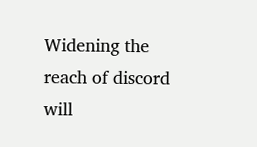Widening the reach of discord will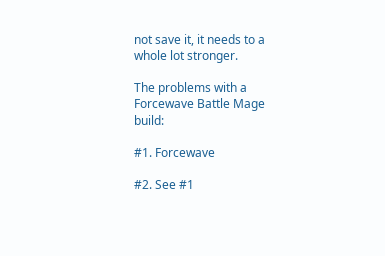not save it, it needs to a whole lot stronger.

The problems with a Forcewave Battle Mage build:

#1. Forcewave

#2. See #1